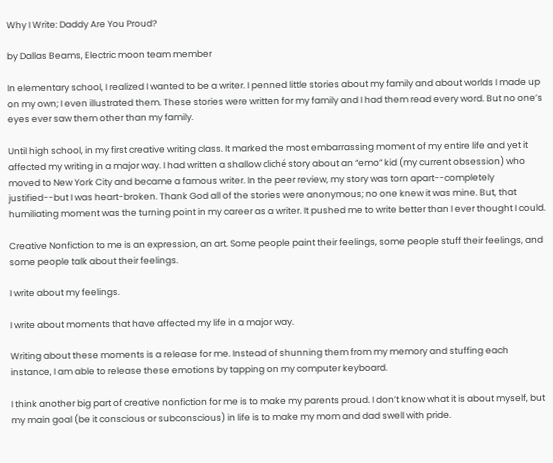Why I Write: Daddy Are You Proud?

by Dallas Beams, Electric moon team member

In elementary school, I realized I wanted to be a writer. I penned little stories about my family and about worlds I made up on my own; I even illustrated them. These stories were written for my family and I had them read every word. But no one’s eyes ever saw them other than my family.

Until high school, in my first creative writing class. It marked the most embarrassing moment of my entire life and yet it affected my writing in a major way. I had written a shallow cliché story about an “emo” kid (my current obsession) who moved to New York City and became a famous writer. In the peer review, my story was torn apart--completely justified--but I was heart-broken. Thank God all of the stories were anonymous; no one knew it was mine. But, that humiliating moment was the turning point in my career as a writer. It pushed me to write better than I ever thought I could.

Creative Nonfiction to me is an expression, an art. Some people paint their feelings, some people stuff their feelings, and some people talk about their feelings.

I write about my feelings.

I write about moments that have affected my life in a major way.

Writing about these moments is a release for me. Instead of shunning them from my memory and stuffing each instance, I am able to release these emotions by tapping on my computer keyboard.

I think another big part of creative nonfiction for me is to make my parents proud. I don’t know what it is about myself, but my main goal (be it conscious or subconscious) in life is to make my mom and dad swell with pride.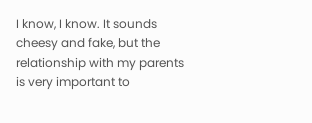I know, I know. It sounds cheesy and fake, but the relationship with my parents is very important to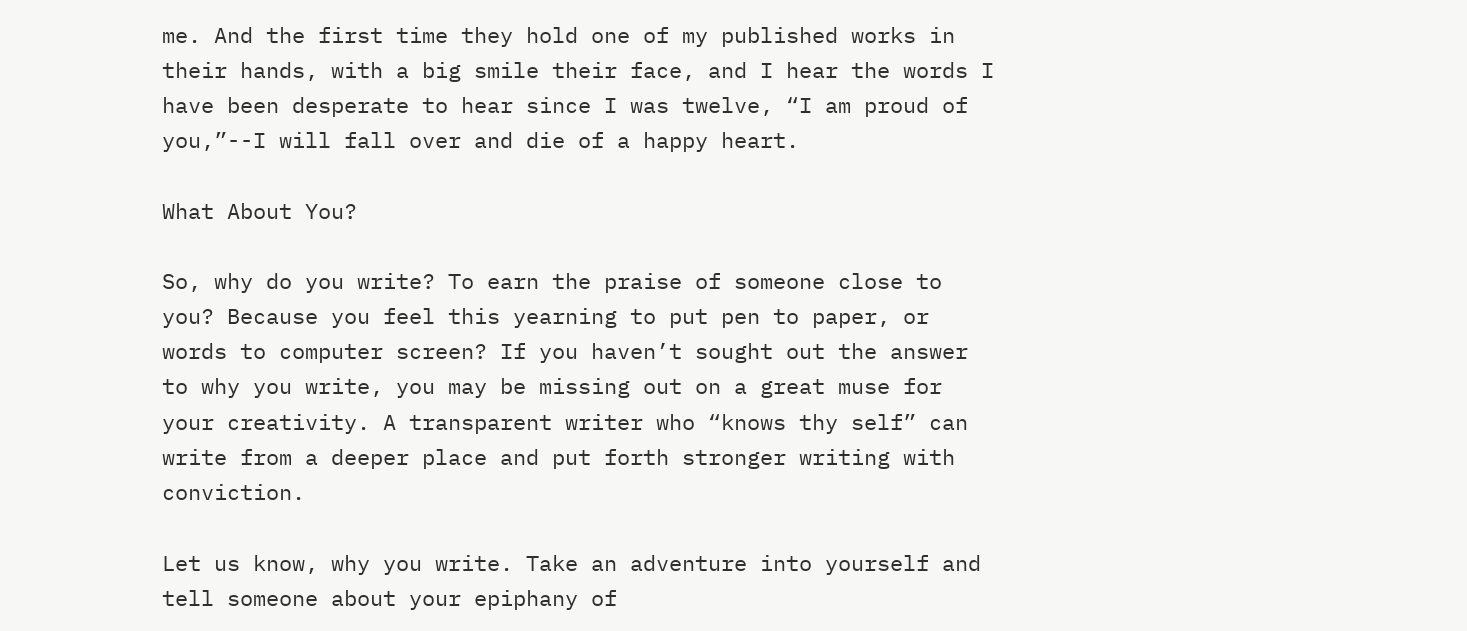me. And the first time they hold one of my published works in their hands, with a big smile their face, and I hear the words I have been desperate to hear since I was twelve, “I am proud of you,”--I will fall over and die of a happy heart.

What About You?

So, why do you write? To earn the praise of someone close to you? Because you feel this yearning to put pen to paper, or words to computer screen? If you haven’t sought out the answer to why you write, you may be missing out on a great muse for your creativity. A transparent writer who “knows thy self” can write from a deeper place and put forth stronger writing with conviction.

Let us know, why you write. Take an adventure into yourself and tell someone about your epiphany of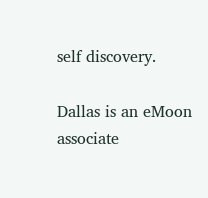self discovery.

Dallas is an eMoon associate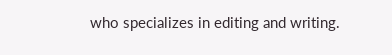who specializes in editing and writing.